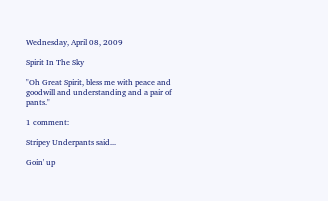Wednesday, April 08, 2009

Spirit In The Sky

"Oh Great Spirit, bless me with peace and goodwill and understanding and a pair of pants."

1 comment:

Stripey Underpants said...

Goin' up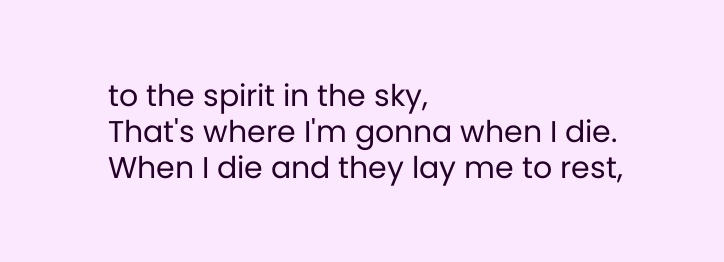to the spirit in the sky,
That's where I'm gonna when I die.
When I die and they lay me to rest,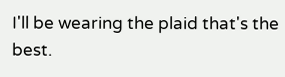I'll be wearing the plaid that's the best.